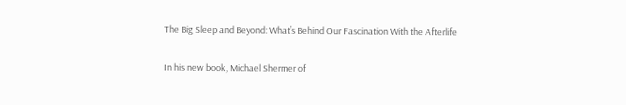The Big Sleep and Beyond: What’s Behind Our Fascination With the Afterlife

In his new book, Michael Shermer of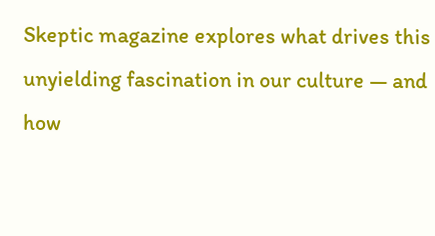Skeptic magazine explores what drives this unyielding fascination in our culture — and how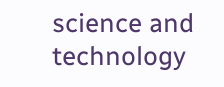science and technology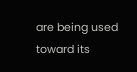are being used toward its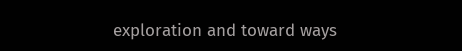exploration and toward ways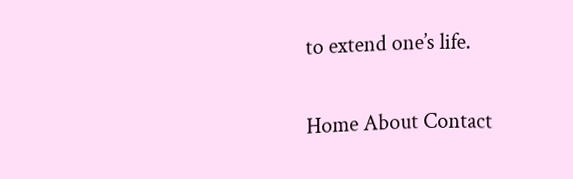to extend one’s life.

Home About Contact